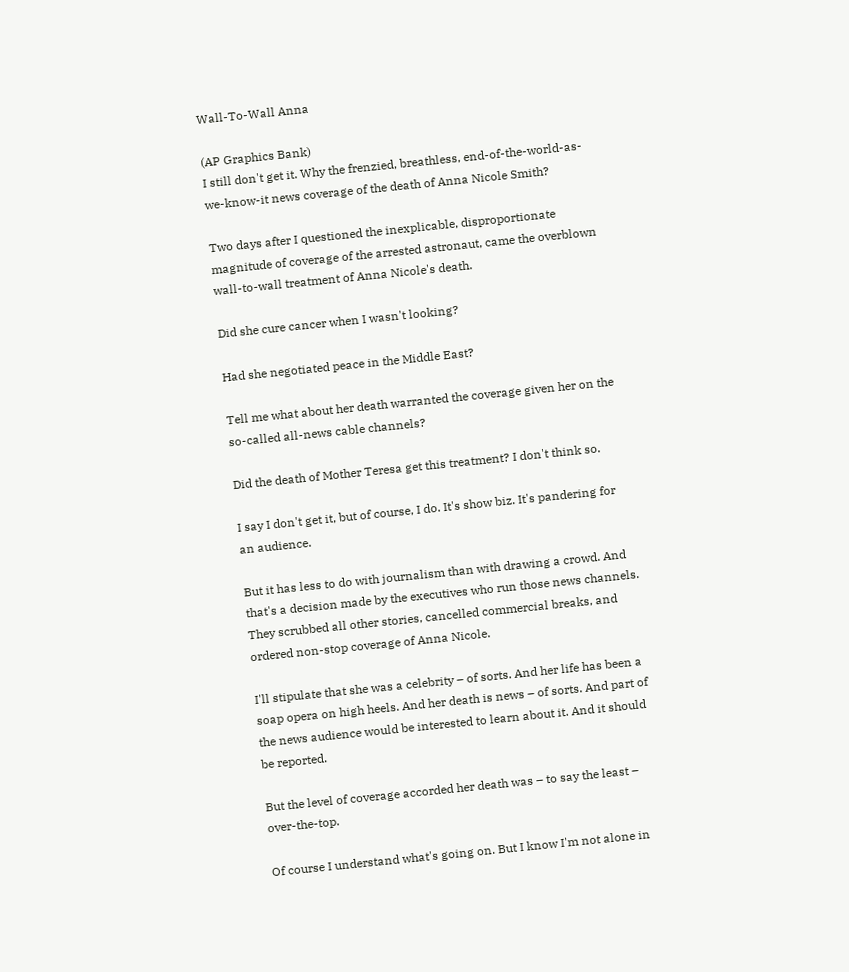Wall-To-Wall Anna

(AP Graphics Bank)
I still don't get it. Why the frenzied, breathless, end-of-the-world-as-we-know-it news coverage of the death of Anna Nicole Smith?

Two days after I questioned the inexplicable, disproportionate magnitude of coverage of the arrested astronaut, came the overblown wall-to-wall treatment of Anna Nicole's death.

Did she cure cancer when I wasn't looking?

Had she negotiated peace in the Middle East?

Tell me what about her death warranted the coverage given her on the so-called all-news cable channels?

Did the death of Mother Teresa get this treatment? I don't think so.

I say I don't get it, but of course, I do. It's show biz. It's pandering for an audience.

But it has less to do with journalism than with drawing a crowd. And that's a decision made by the executives who run those news channels. They scrubbed all other stories, cancelled commercial breaks, and ordered non-stop coverage of Anna Nicole.

I'll stipulate that she was a celebrity – of sorts. And her life has been a soap opera on high heels. And her death is news – of sorts. And part of the news audience would be interested to learn about it. And it should be reported.

But the level of coverage accorded her death was – to say the least – over-the-top.

Of course I understand what's going on. But I know I'm not alone in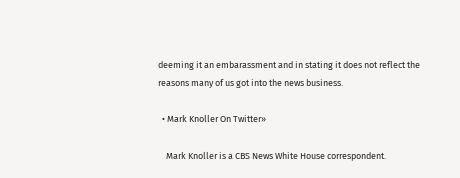deeming it an embarassment and in stating it does not reflect the reasons many of us got into the news business.

  • Mark Knoller On Twitter»

    Mark Knoller is a CBS News White House correspondent.